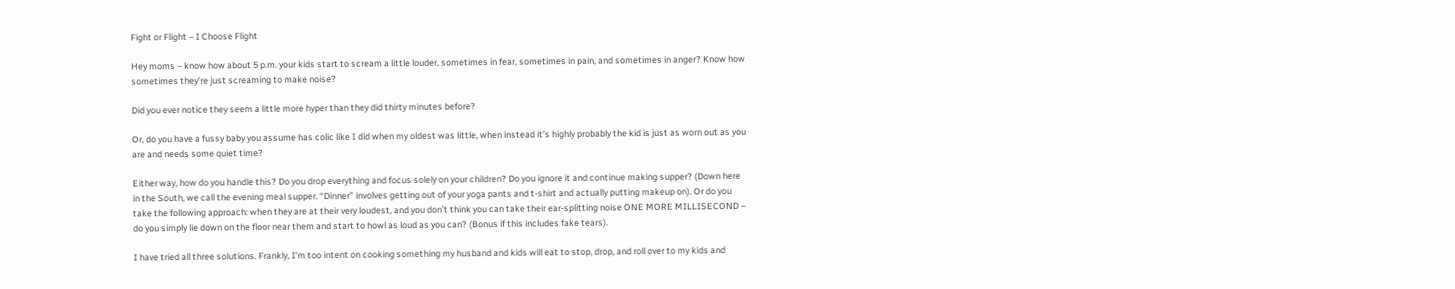Fight or Flight – I Choose Flight

Hey moms – know how about 5 p.m. your kids start to scream a little louder, sometimes in fear, sometimes in pain, and sometimes in anger? Know how sometimes they’re just screaming to make noise?

Did you ever notice they seem a little more hyper than they did thirty minutes before?

Or, do you have a fussy baby you assume has colic like I did when my oldest was little, when instead it’s highly probably the kid is just as worn out as you are and needs some quiet time?

Either way, how do you handle this? Do you drop everything and focus solely on your children? Do you ignore it and continue making supper? (Down here in the South, we call the evening meal supper. “Dinner” involves getting out of your yoga pants and t-shirt and actually putting makeup on). Or do you take the following approach: when they are at their very loudest, and you don’t think you can take their ear-splitting noise ONE MORE MILLISECOND – do you simply lie down on the floor near them and start to howl as loud as you can? (Bonus if this includes fake tears).

I have tried all three solutions. Frankly, I’m too intent on cooking something my husband and kids will eat to stop, drop, and roll over to my kids and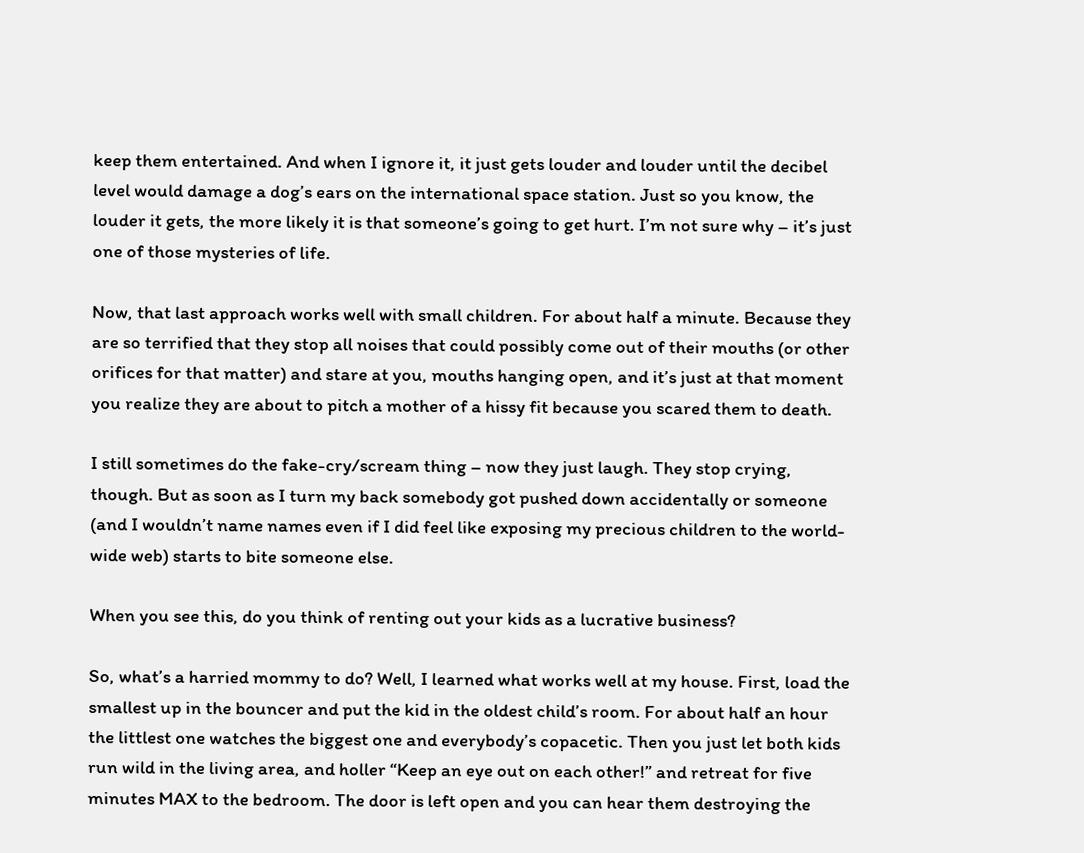keep them entertained. And when I ignore it, it just gets louder and louder until the decibel level would damage a dog’s ears on the international space station. Just so you know, the louder it gets, the more likely it is that someone’s going to get hurt. I’m not sure why – it’s just one of those mysteries of life.

Now, that last approach works well with small children. For about half a minute. Because they are so terrified that they stop all noises that could possibly come out of their mouths (or other orifices for that matter) and stare at you, mouths hanging open, and it’s just at that moment you realize they are about to pitch a mother of a hissy fit because you scared them to death.

I still sometimes do the fake-cry/scream thing – now they just laugh. They stop crying, though. But as soon as I turn my back somebody got pushed down accidentally or someone (and I wouldn’t name names even if I did feel like exposing my precious children to the world-wide web) starts to bite someone else.

When you see this, do you think of renting out your kids as a lucrative business?

So, what’s a harried mommy to do? Well, I learned what works well at my house. First, load the smallest up in the bouncer and put the kid in the oldest child’s room. For about half an hour the littlest one watches the biggest one and everybody’s copacetic. Then you just let both kids run wild in the living area, and holler “Keep an eye out on each other!” and retreat for five minutes MAX to the bedroom. The door is left open and you can hear them destroying the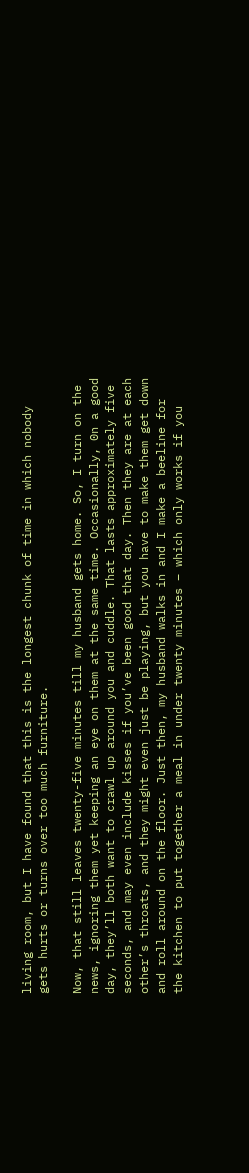living room, but I have found that this is the longest chunk of time in which nobody gets hurts or turns over too much furniture.

Now, that still leaves twenty-five minutes till my husband gets home. So, I turn on the news, ignoring them yet keeping an eye on them at the same time. Occasionally, 0n a good day, they’ll both want to crawl up around you and cuddle. That lasts approximately five seconds, and may even include kisses if you’ve been good that day. Then they are at each other’s throats, and they might even just be playing, but you have to make them get down and roll around on the floor. Just then, my husband walks in and I make a beeline for the kitchen to put together a meal in under twenty minutes – which only works if you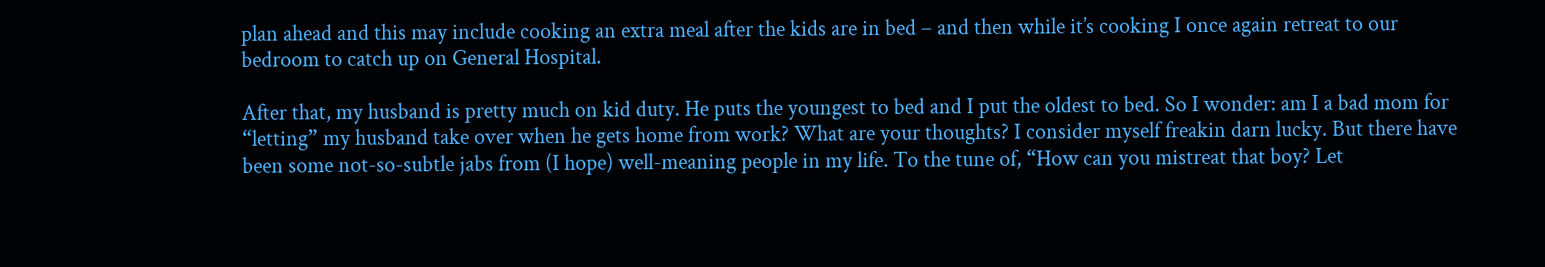plan ahead and this may include cooking an extra meal after the kids are in bed – and then while it’s cooking I once again retreat to our bedroom to catch up on General Hospital.

After that, my husband is pretty much on kid duty. He puts the youngest to bed and I put the oldest to bed. So I wonder: am I a bad mom for “letting” my husband take over when he gets home from work? What are your thoughts? I consider myself freakin darn lucky. But there have been some not-so-subtle jabs from (I hope) well-meaning people in my life. To the tune of, “How can you mistreat that boy? Let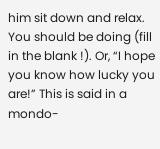him sit down and relax. You should be doing (fill in the blank !). Or, “I hope you know how lucky you are!” This is said in a mondo-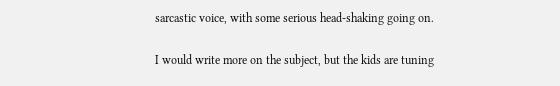sarcastic voice, with some serious head-shaking going on.

I would write more on the subject, but the kids are tuning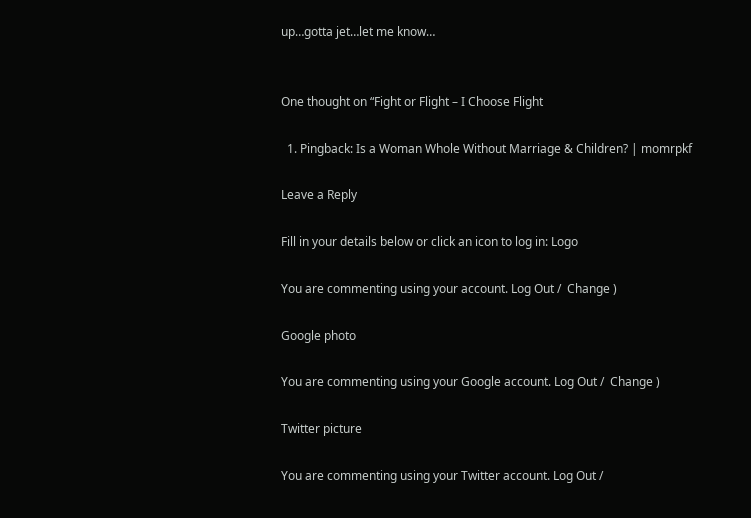up…gotta jet…let me know…


One thought on “Fight or Flight – I Choose Flight

  1. Pingback: Is a Woman Whole Without Marriage & Children? | momrpkf

Leave a Reply

Fill in your details below or click an icon to log in: Logo

You are commenting using your account. Log Out /  Change )

Google photo

You are commenting using your Google account. Log Out /  Change )

Twitter picture

You are commenting using your Twitter account. Log Out /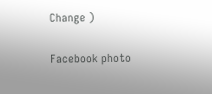Change )

Facebook photo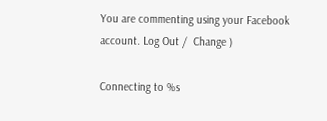You are commenting using your Facebook account. Log Out /  Change )

Connecting to %s